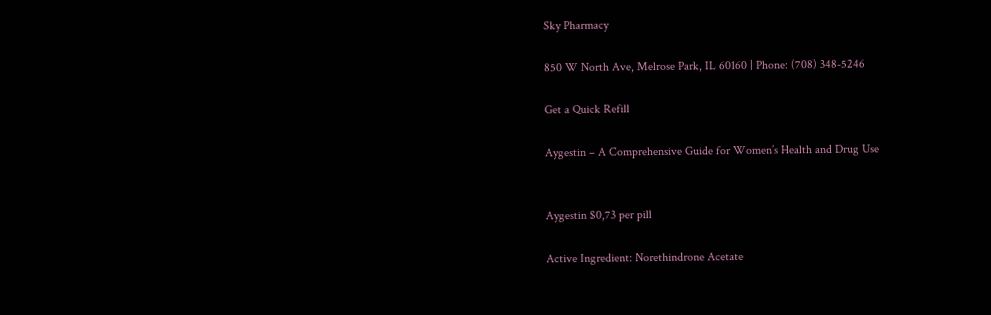Sky Pharmacy

850 W North Ave, Melrose Park, IL 60160 | Phone: (708) 348-5246

Get a Quick Refill

Aygestin – A Comprehensive Guide for Women’s Health and Drug Use


Aygestin $0,73 per pill

Active Ingredient: Norethindrone Acetate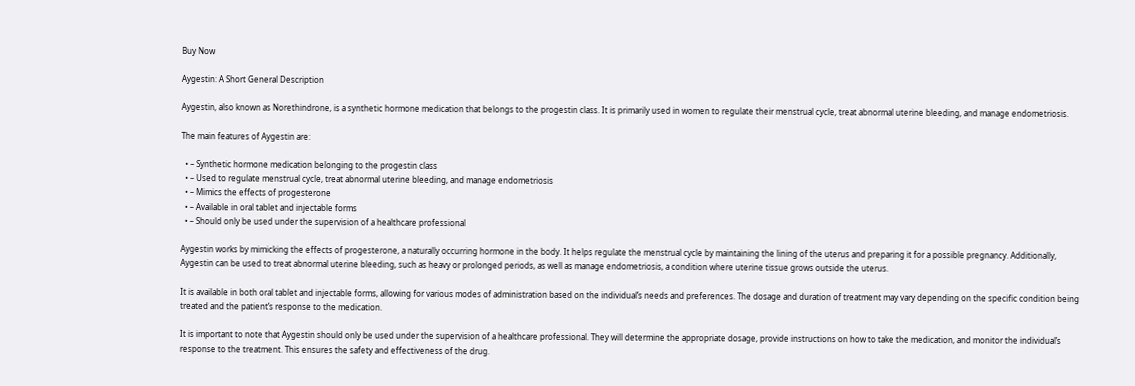Buy Now

Aygestin: A Short General Description

Aygestin, also known as Norethindrone, is a synthetic hormone medication that belongs to the progestin class. It is primarily used in women to regulate their menstrual cycle, treat abnormal uterine bleeding, and manage endometriosis.

The main features of Aygestin are:

  • – Synthetic hormone medication belonging to the progestin class
  • – Used to regulate menstrual cycle, treat abnormal uterine bleeding, and manage endometriosis
  • – Mimics the effects of progesterone
  • – Available in oral tablet and injectable forms
  • – Should only be used under the supervision of a healthcare professional

Aygestin works by mimicking the effects of progesterone, a naturally occurring hormone in the body. It helps regulate the menstrual cycle by maintaining the lining of the uterus and preparing it for a possible pregnancy. Additionally, Aygestin can be used to treat abnormal uterine bleeding, such as heavy or prolonged periods, as well as manage endometriosis, a condition where uterine tissue grows outside the uterus.

It is available in both oral tablet and injectable forms, allowing for various modes of administration based on the individual’s needs and preferences. The dosage and duration of treatment may vary depending on the specific condition being treated and the patient’s response to the medication.

It is important to note that Aygestin should only be used under the supervision of a healthcare professional. They will determine the appropriate dosage, provide instructions on how to take the medication, and monitor the individual’s response to the treatment. This ensures the safety and effectiveness of the drug.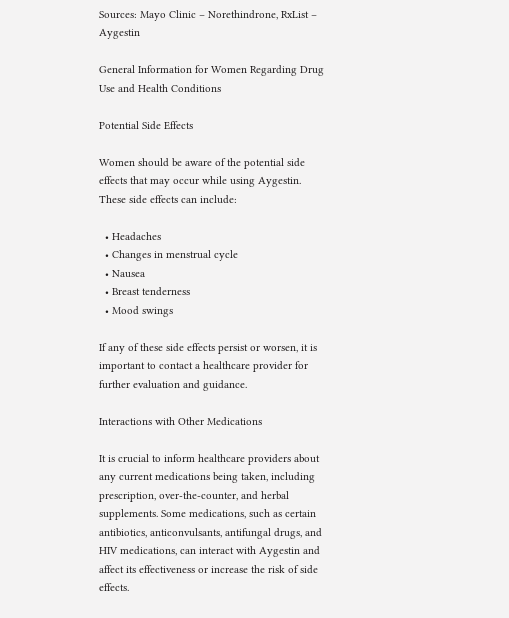Sources: Mayo Clinic – Norethindrone, RxList – Aygestin

General Information for Women Regarding Drug Use and Health Conditions

Potential Side Effects

Women should be aware of the potential side effects that may occur while using Aygestin. These side effects can include:

  • Headaches
  • Changes in menstrual cycle
  • Nausea
  • Breast tenderness
  • Mood swings

If any of these side effects persist or worsen, it is important to contact a healthcare provider for further evaluation and guidance.

Interactions with Other Medications

It is crucial to inform healthcare providers about any current medications being taken, including prescription, over-the-counter, and herbal supplements. Some medications, such as certain antibiotics, anticonvulsants, antifungal drugs, and HIV medications, can interact with Aygestin and affect its effectiveness or increase the risk of side effects.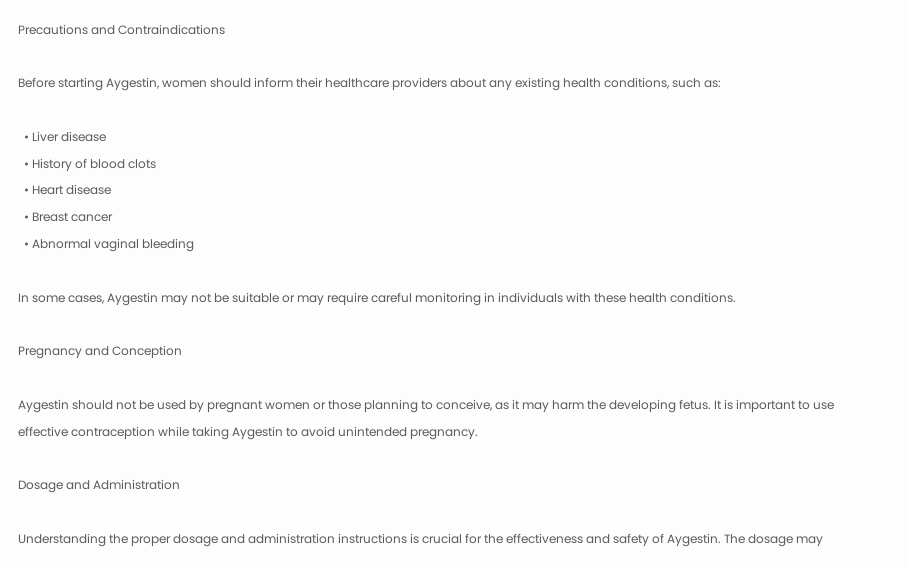Precautions and Contraindications

Before starting Aygestin, women should inform their healthcare providers about any existing health conditions, such as:

  • Liver disease
  • History of blood clots
  • Heart disease
  • Breast cancer
  • Abnormal vaginal bleeding

In some cases, Aygestin may not be suitable or may require careful monitoring in individuals with these health conditions.

Pregnancy and Conception

Aygestin should not be used by pregnant women or those planning to conceive, as it may harm the developing fetus. It is important to use effective contraception while taking Aygestin to avoid unintended pregnancy.

Dosage and Administration

Understanding the proper dosage and administration instructions is crucial for the effectiveness and safety of Aygestin. The dosage may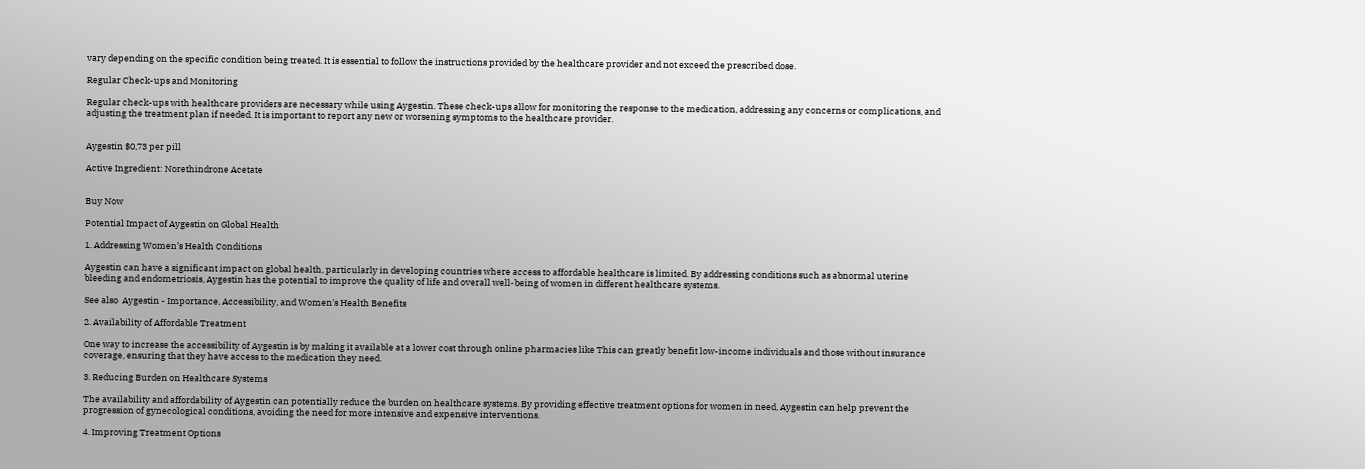vary depending on the specific condition being treated. It is essential to follow the instructions provided by the healthcare provider and not exceed the prescribed dose.

Regular Check-ups and Monitoring

Regular check-ups with healthcare providers are necessary while using Aygestin. These check-ups allow for monitoring the response to the medication, addressing any concerns or complications, and adjusting the treatment plan if needed. It is important to report any new or worsening symptoms to the healthcare provider.


Aygestin $0,73 per pill

Active Ingredient: Norethindrone Acetate


Buy Now

Potential Impact of Aygestin on Global Health

1. Addressing Women’s Health Conditions

Aygestin can have a significant impact on global health, particularly in developing countries where access to affordable healthcare is limited. By addressing conditions such as abnormal uterine bleeding and endometriosis, Aygestin has the potential to improve the quality of life and overall well-being of women in different healthcare systems.

See also  Aygestin - Importance, Accessibility, and Women's Health Benefits

2. Availability of Affordable Treatment

One way to increase the accessibility of Aygestin is by making it available at a lower cost through online pharmacies like This can greatly benefit low-income individuals and those without insurance coverage, ensuring that they have access to the medication they need.

3. Reducing Burden on Healthcare Systems

The availability and affordability of Aygestin can potentially reduce the burden on healthcare systems. By providing effective treatment options for women in need, Aygestin can help prevent the progression of gynecological conditions, avoiding the need for more intensive and expensive interventions.

4. Improving Treatment Options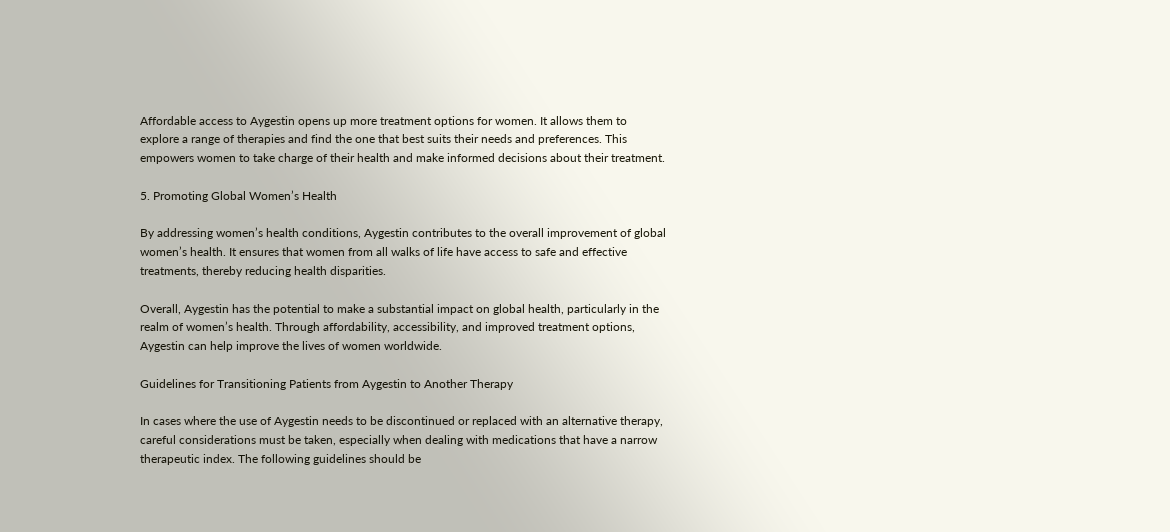Affordable access to Aygestin opens up more treatment options for women. It allows them to explore a range of therapies and find the one that best suits their needs and preferences. This empowers women to take charge of their health and make informed decisions about their treatment.

5. Promoting Global Women’s Health

By addressing women’s health conditions, Aygestin contributes to the overall improvement of global women’s health. It ensures that women from all walks of life have access to safe and effective treatments, thereby reducing health disparities.

Overall, Aygestin has the potential to make a substantial impact on global health, particularly in the realm of women’s health. Through affordability, accessibility, and improved treatment options, Aygestin can help improve the lives of women worldwide.

Guidelines for Transitioning Patients from Aygestin to Another Therapy

In cases where the use of Aygestin needs to be discontinued or replaced with an alternative therapy, careful considerations must be taken, especially when dealing with medications that have a narrow therapeutic index. The following guidelines should be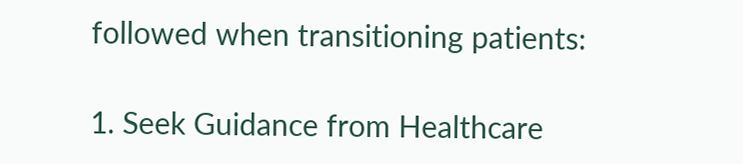followed when transitioning patients:

1. Seek Guidance from Healthcare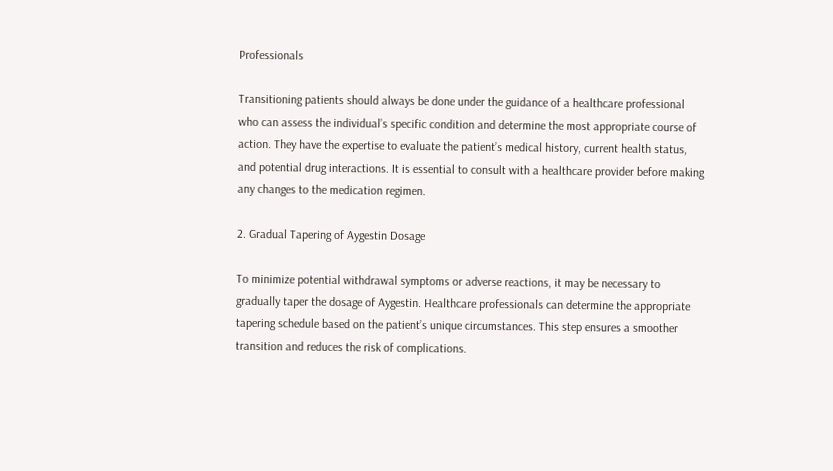Professionals

Transitioning patients should always be done under the guidance of a healthcare professional who can assess the individual’s specific condition and determine the most appropriate course of action. They have the expertise to evaluate the patient’s medical history, current health status, and potential drug interactions. It is essential to consult with a healthcare provider before making any changes to the medication regimen.

2. Gradual Tapering of Aygestin Dosage

To minimize potential withdrawal symptoms or adverse reactions, it may be necessary to gradually taper the dosage of Aygestin. Healthcare professionals can determine the appropriate tapering schedule based on the patient’s unique circumstances. This step ensures a smoother transition and reduces the risk of complications.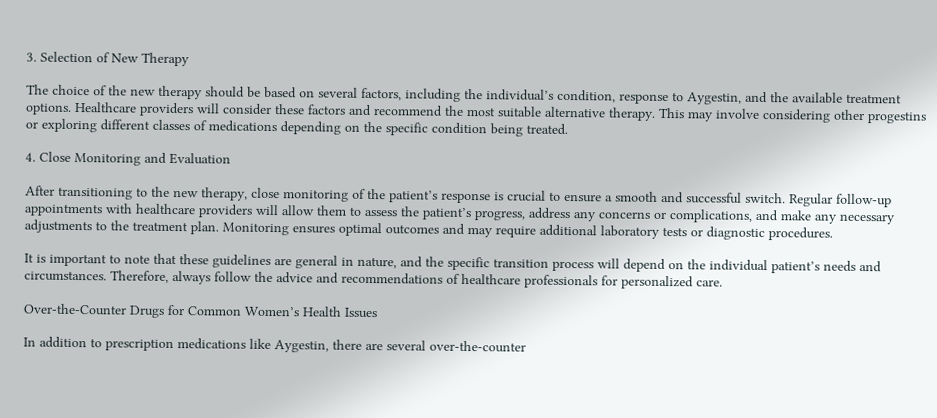3. Selection of New Therapy

The choice of the new therapy should be based on several factors, including the individual’s condition, response to Aygestin, and the available treatment options. Healthcare providers will consider these factors and recommend the most suitable alternative therapy. This may involve considering other progestins or exploring different classes of medications depending on the specific condition being treated.

4. Close Monitoring and Evaluation

After transitioning to the new therapy, close monitoring of the patient’s response is crucial to ensure a smooth and successful switch. Regular follow-up appointments with healthcare providers will allow them to assess the patient’s progress, address any concerns or complications, and make any necessary adjustments to the treatment plan. Monitoring ensures optimal outcomes and may require additional laboratory tests or diagnostic procedures.

It is important to note that these guidelines are general in nature, and the specific transition process will depend on the individual patient’s needs and circumstances. Therefore, always follow the advice and recommendations of healthcare professionals for personalized care.

Over-the-Counter Drugs for Common Women’s Health Issues

In addition to prescription medications like Aygestin, there are several over-the-counter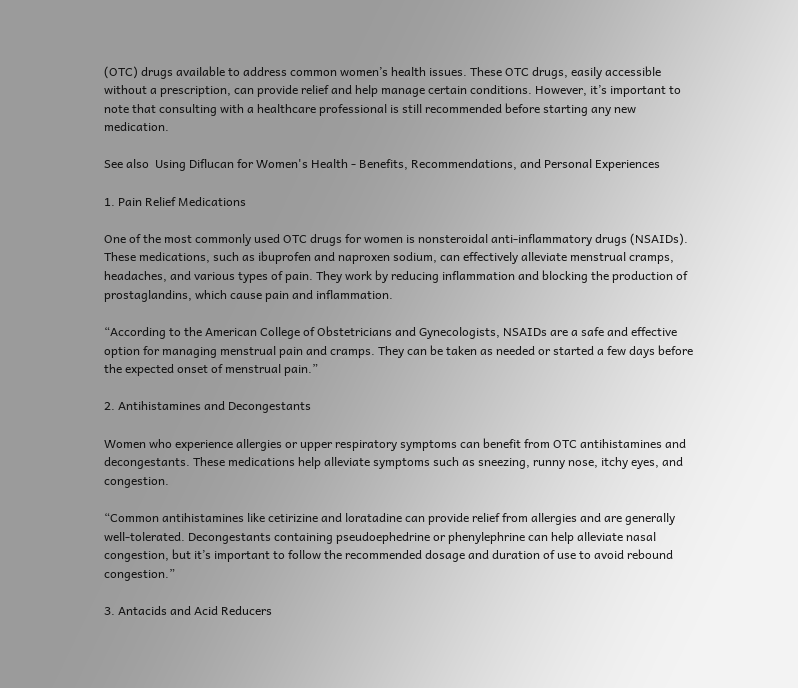(OTC) drugs available to address common women’s health issues. These OTC drugs, easily accessible without a prescription, can provide relief and help manage certain conditions. However, it’s important to note that consulting with a healthcare professional is still recommended before starting any new medication.

See also  Using Diflucan for Women's Health - Benefits, Recommendations, and Personal Experiences

1. Pain Relief Medications

One of the most commonly used OTC drugs for women is nonsteroidal anti-inflammatory drugs (NSAIDs). These medications, such as ibuprofen and naproxen sodium, can effectively alleviate menstrual cramps, headaches, and various types of pain. They work by reducing inflammation and blocking the production of prostaglandins, which cause pain and inflammation.

“According to the American College of Obstetricians and Gynecologists, NSAIDs are a safe and effective option for managing menstrual pain and cramps. They can be taken as needed or started a few days before the expected onset of menstrual pain.”

2. Antihistamines and Decongestants

Women who experience allergies or upper respiratory symptoms can benefit from OTC antihistamines and decongestants. These medications help alleviate symptoms such as sneezing, runny nose, itchy eyes, and congestion.

“Common antihistamines like cetirizine and loratadine can provide relief from allergies and are generally well-tolerated. Decongestants containing pseudoephedrine or phenylephrine can help alleviate nasal congestion, but it’s important to follow the recommended dosage and duration of use to avoid rebound congestion.”

3. Antacids and Acid Reducers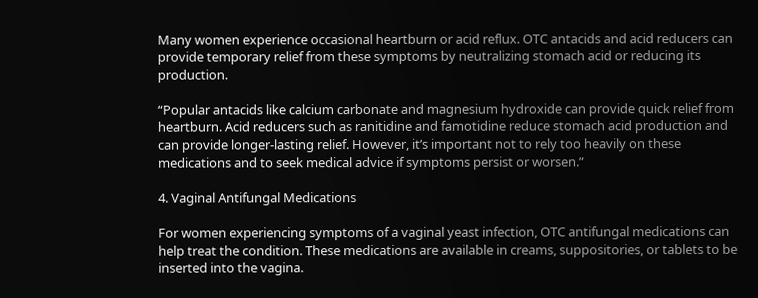Many women experience occasional heartburn or acid reflux. OTC antacids and acid reducers can provide temporary relief from these symptoms by neutralizing stomach acid or reducing its production.

“Popular antacids like calcium carbonate and magnesium hydroxide can provide quick relief from heartburn. Acid reducers such as ranitidine and famotidine reduce stomach acid production and can provide longer-lasting relief. However, it’s important not to rely too heavily on these medications and to seek medical advice if symptoms persist or worsen.”

4. Vaginal Antifungal Medications

For women experiencing symptoms of a vaginal yeast infection, OTC antifungal medications can help treat the condition. These medications are available in creams, suppositories, or tablets to be inserted into the vagina.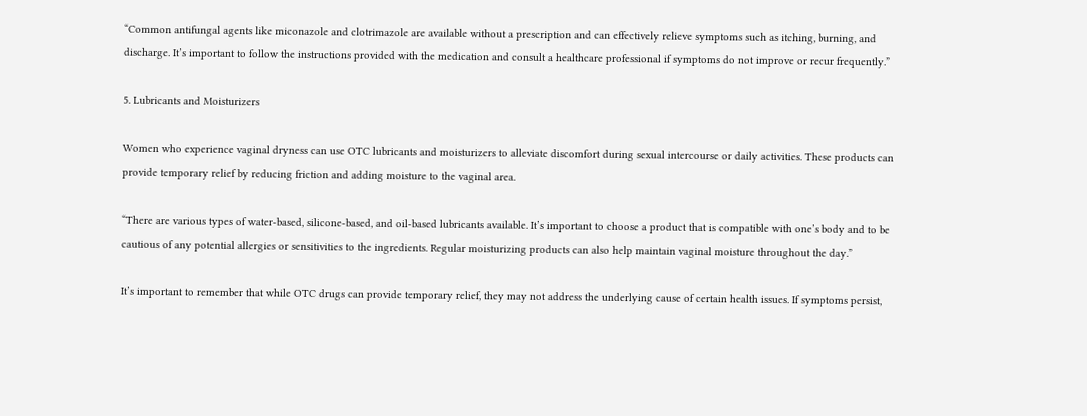“Common antifungal agents like miconazole and clotrimazole are available without a prescription and can effectively relieve symptoms such as itching, burning, and discharge. It’s important to follow the instructions provided with the medication and consult a healthcare professional if symptoms do not improve or recur frequently.”

5. Lubricants and Moisturizers

Women who experience vaginal dryness can use OTC lubricants and moisturizers to alleviate discomfort during sexual intercourse or daily activities. These products can provide temporary relief by reducing friction and adding moisture to the vaginal area.

“There are various types of water-based, silicone-based, and oil-based lubricants available. It’s important to choose a product that is compatible with one’s body and to be cautious of any potential allergies or sensitivities to the ingredients. Regular moisturizing products can also help maintain vaginal moisture throughout the day.”

It’s important to remember that while OTC drugs can provide temporary relief, they may not address the underlying cause of certain health issues. If symptoms persist,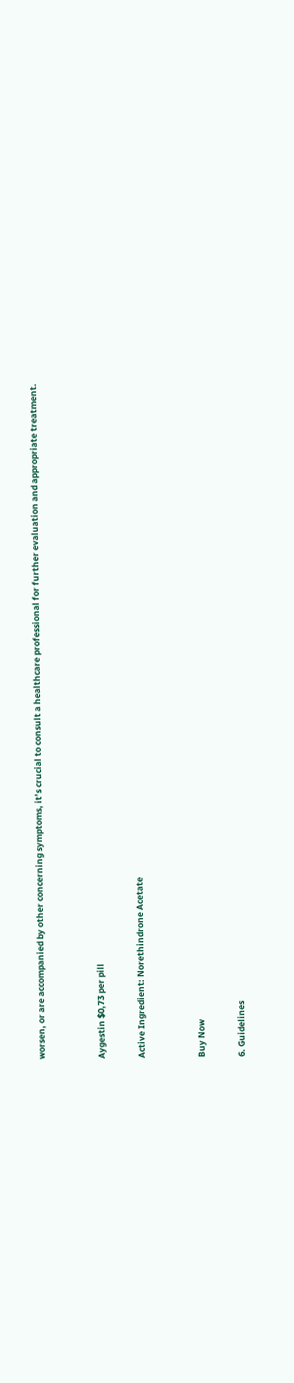worsen, or are accompanied by other concerning symptoms, it’s crucial to consult a healthcare professional for further evaluation and appropriate treatment.


Aygestin $0,73 per pill

Active Ingredient: Norethindrone Acetate


Buy Now

6. Guidelines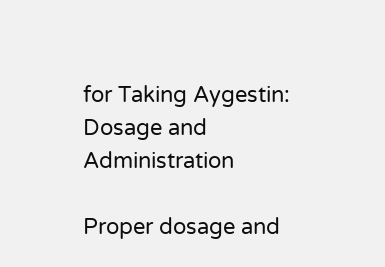for Taking Aygestin: Dosage and Administration

Proper dosage and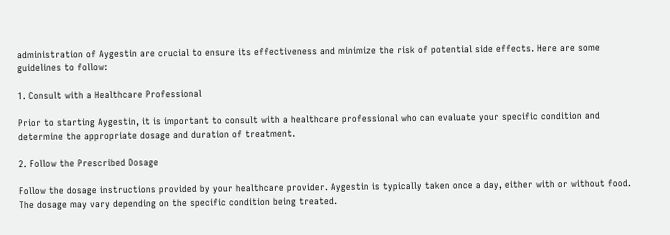administration of Aygestin are crucial to ensure its effectiveness and minimize the risk of potential side effects. Here are some guidelines to follow:

1. Consult with a Healthcare Professional

Prior to starting Aygestin, it is important to consult with a healthcare professional who can evaluate your specific condition and determine the appropriate dosage and duration of treatment.

2. Follow the Prescribed Dosage

Follow the dosage instructions provided by your healthcare provider. Aygestin is typically taken once a day, either with or without food. The dosage may vary depending on the specific condition being treated.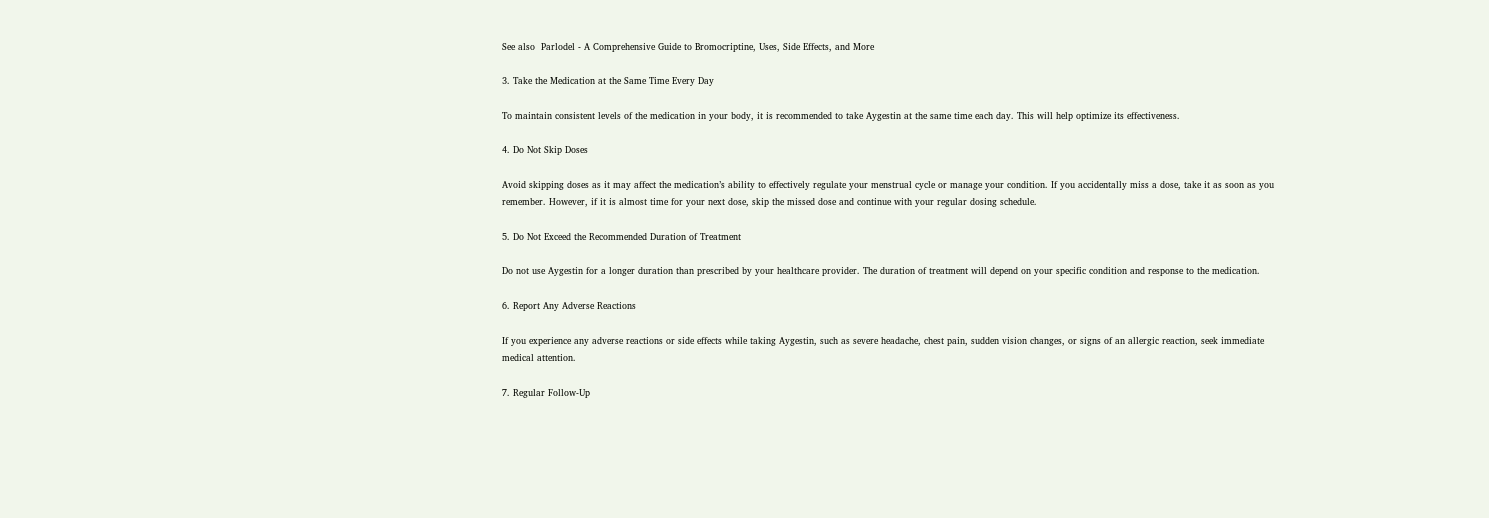See also  Parlodel - A Comprehensive Guide to Bromocriptine, Uses, Side Effects, and More

3. Take the Medication at the Same Time Every Day

To maintain consistent levels of the medication in your body, it is recommended to take Aygestin at the same time each day. This will help optimize its effectiveness.

4. Do Not Skip Doses

Avoid skipping doses as it may affect the medication’s ability to effectively regulate your menstrual cycle or manage your condition. If you accidentally miss a dose, take it as soon as you remember. However, if it is almost time for your next dose, skip the missed dose and continue with your regular dosing schedule.

5. Do Not Exceed the Recommended Duration of Treatment

Do not use Aygestin for a longer duration than prescribed by your healthcare provider. The duration of treatment will depend on your specific condition and response to the medication.

6. Report Any Adverse Reactions

If you experience any adverse reactions or side effects while taking Aygestin, such as severe headache, chest pain, sudden vision changes, or signs of an allergic reaction, seek immediate medical attention.

7. Regular Follow-Up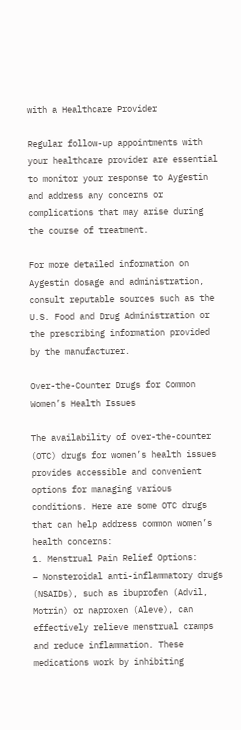with a Healthcare Provider

Regular follow-up appointments with your healthcare provider are essential to monitor your response to Aygestin and address any concerns or complications that may arise during the course of treatment.

For more detailed information on Aygestin dosage and administration, consult reputable sources such as the U.S. Food and Drug Administration or the prescribing information provided by the manufacturer.

Over-the-Counter Drugs for Common Women’s Health Issues

The availability of over-the-counter (OTC) drugs for women’s health issues provides accessible and convenient options for managing various conditions. Here are some OTC drugs that can help address common women’s health concerns:
1. Menstrual Pain Relief Options:
– Nonsteroidal anti-inflammatory drugs (NSAIDs), such as ibuprofen (Advil, Motrin) or naproxen (Aleve), can effectively relieve menstrual cramps and reduce inflammation. These medications work by inhibiting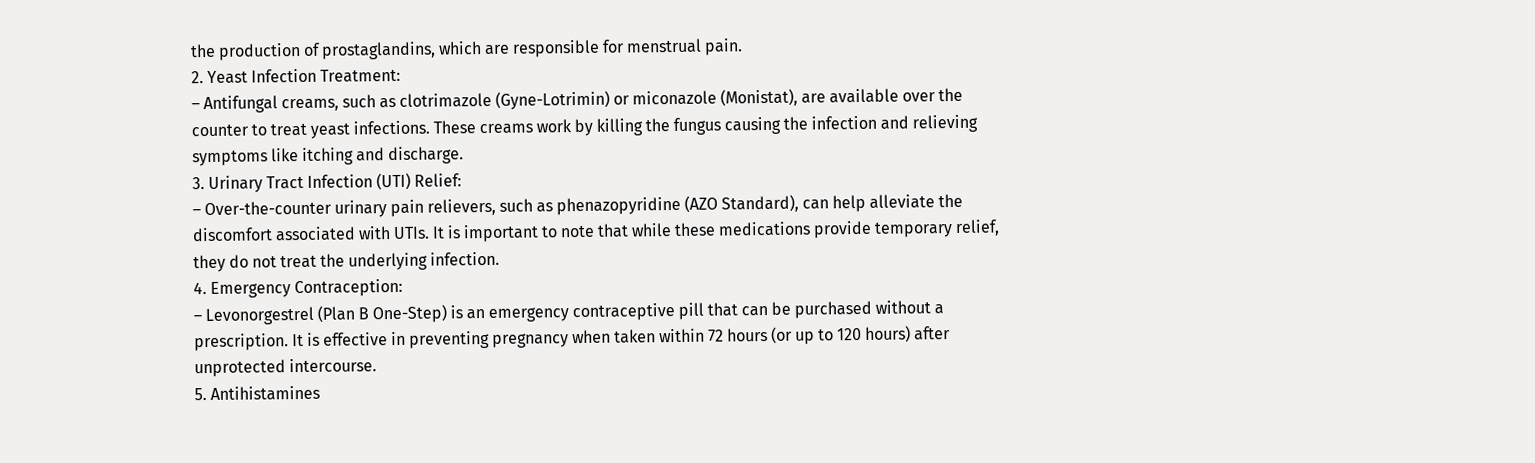the production of prostaglandins, which are responsible for menstrual pain.
2. Yeast Infection Treatment:
– Antifungal creams, such as clotrimazole (Gyne-Lotrimin) or miconazole (Monistat), are available over the counter to treat yeast infections. These creams work by killing the fungus causing the infection and relieving symptoms like itching and discharge.
3. Urinary Tract Infection (UTI) Relief:
– Over-the-counter urinary pain relievers, such as phenazopyridine (AZO Standard), can help alleviate the discomfort associated with UTIs. It is important to note that while these medications provide temporary relief, they do not treat the underlying infection.
4. Emergency Contraception:
– Levonorgestrel (Plan B One-Step) is an emergency contraceptive pill that can be purchased without a prescription. It is effective in preventing pregnancy when taken within 72 hours (or up to 120 hours) after unprotected intercourse.
5. Antihistamines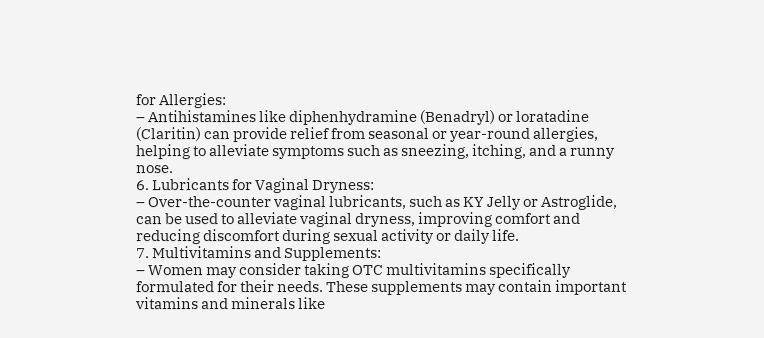for Allergies:
– Antihistamines like diphenhydramine (Benadryl) or loratadine (Claritin) can provide relief from seasonal or year-round allergies, helping to alleviate symptoms such as sneezing, itching, and a runny nose.
6. Lubricants for Vaginal Dryness:
– Over-the-counter vaginal lubricants, such as KY Jelly or Astroglide, can be used to alleviate vaginal dryness, improving comfort and reducing discomfort during sexual activity or daily life.
7. Multivitamins and Supplements:
– Women may consider taking OTC multivitamins specifically formulated for their needs. These supplements may contain important vitamins and minerals like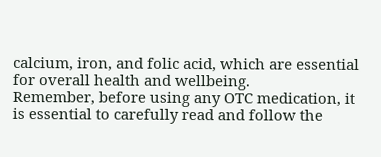calcium, iron, and folic acid, which are essential for overall health and wellbeing.
Remember, before using any OTC medication, it is essential to carefully read and follow the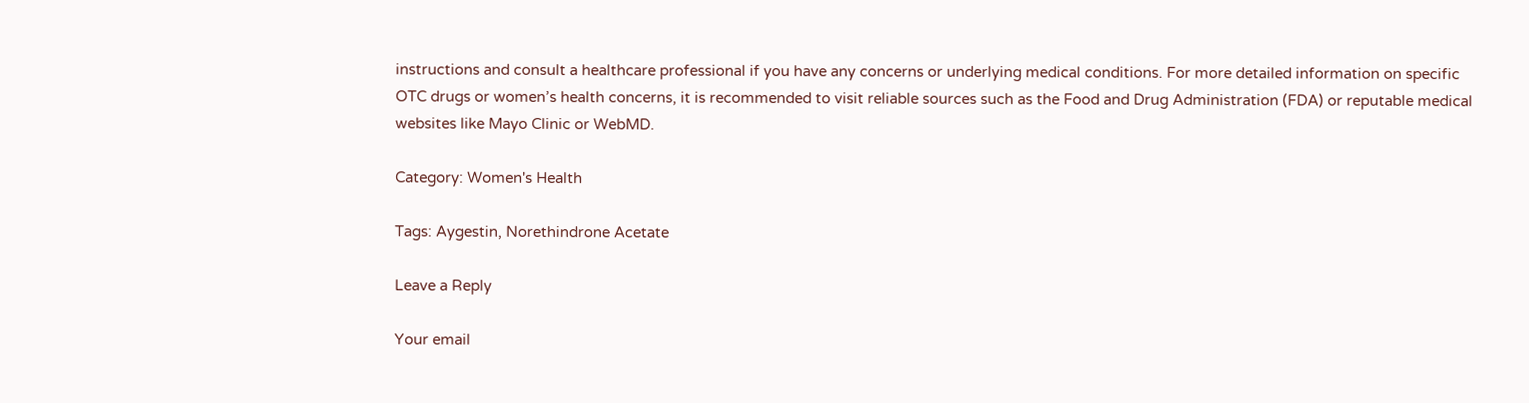instructions and consult a healthcare professional if you have any concerns or underlying medical conditions. For more detailed information on specific OTC drugs or women’s health concerns, it is recommended to visit reliable sources such as the Food and Drug Administration (FDA) or reputable medical websites like Mayo Clinic or WebMD.

Category: Women's Health

Tags: Aygestin, Norethindrone Acetate

Leave a Reply

Your email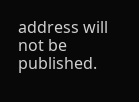address will not be published.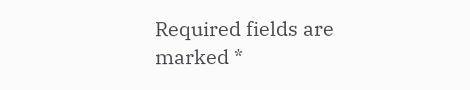Required fields are marked *